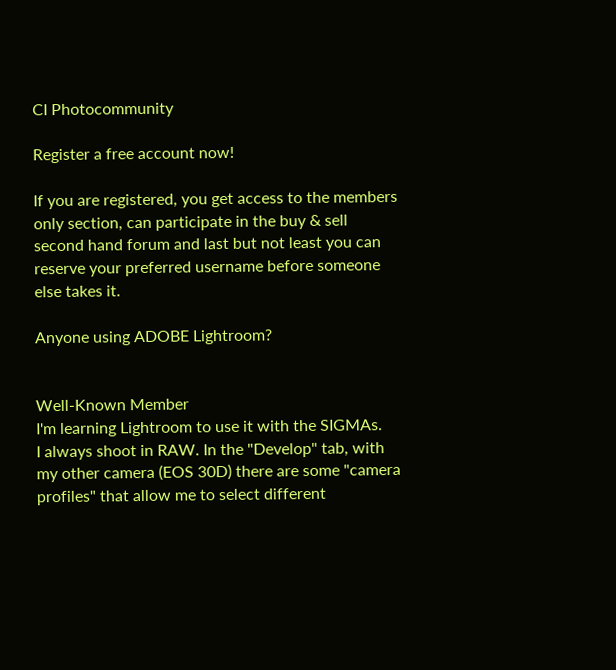CI Photocommunity

Register a free account now!

If you are registered, you get access to the members only section, can participate in the buy & sell second hand forum and last but not least you can reserve your preferred username before someone else takes it.

Anyone using ADOBE Lightroom?


Well-Known Member
I'm learning Lightroom to use it with the SIGMAs.
I always shoot in RAW. In the "Develop" tab, with my other camera (EOS 30D) there are some "camera profiles" that allow me to select different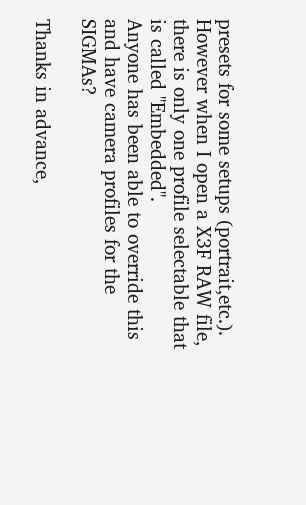presets for some setups (portrait,etc.).
However when I open a X3F RAW file, there is only one profile selectable that is called "Embedded".
Anyone has been able to override this and have camera profiles for the SIGMAs?

Thanks in advance,